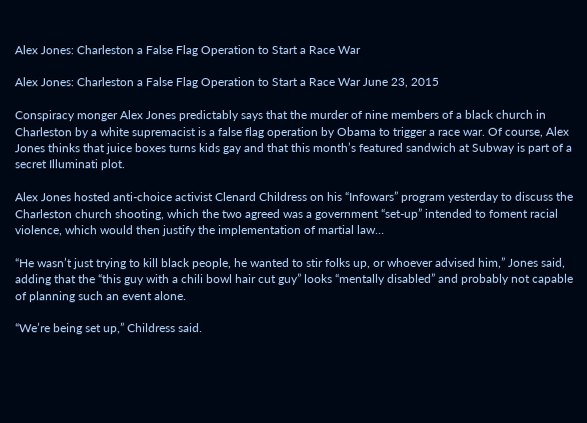Alex Jones: Charleston a False Flag Operation to Start a Race War

Alex Jones: Charleston a False Flag Operation to Start a Race War June 23, 2015

Conspiracy monger Alex Jones predictably says that the murder of nine members of a black church in Charleston by a white supremacist is a false flag operation by Obama to trigger a race war. Of course, Alex Jones thinks that juice boxes turns kids gay and that this month’s featured sandwich at Subway is part of a secret Illuminati plot.

Alex Jones hosted anti-choice activist Clenard Childress on his “Infowars” program yesterday to discuss the Charleston church shooting, which the two agreed was a government “set-up” intended to foment racial violence, which would then justify the implementation of martial law…

“He wasn’t just trying to kill black people, he wanted to stir folks up, or whoever advised him,” Jones said, adding that the “this guy with a chili bowl hair cut guy” looks “mentally disabled” and probably not capable of planning such an event alone.

“We’re being set up,” Childress said.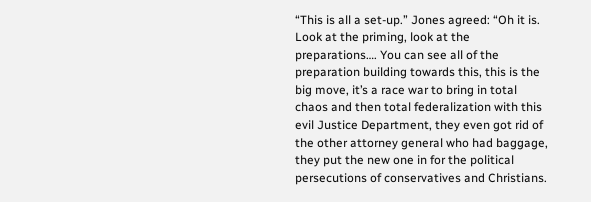“This is all a set-up.” Jones agreed: “Oh it is. Look at the priming, look at the preparations…. You can see all of the preparation building towards this, this is the big move, it’s a race war to bring in total chaos and then total federalization with this evil Justice Department, they even got rid of the other attorney general who had baggage, they put the new one in for the political persecutions of conservatives and Christians.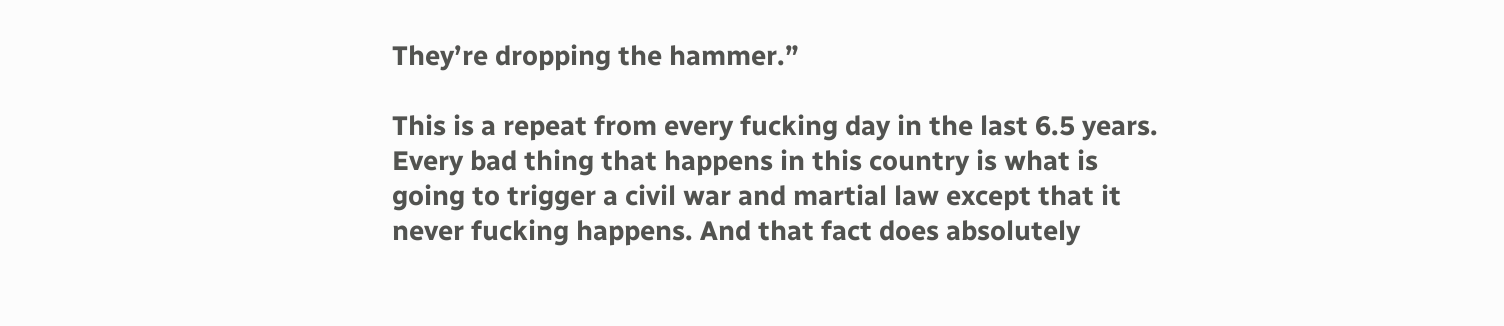They’re dropping the hammer.”

This is a repeat from every fucking day in the last 6.5 years. Every bad thing that happens in this country is what is going to trigger a civil war and martial law except that it never fucking happens. And that fact does absolutely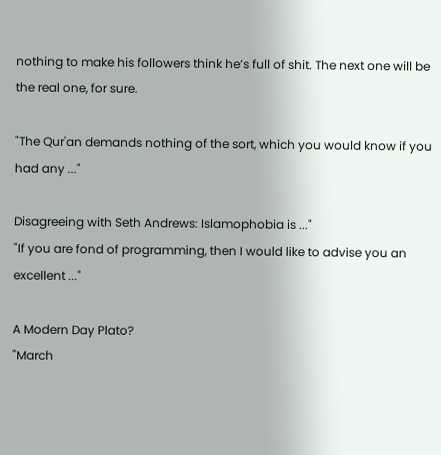nothing to make his followers think he’s full of shit. The next one will be the real one, for sure.

"The Qur'an demands nothing of the sort, which you would know if you had any ..."

Disagreeing with Seth Andrews: Islamophobia is ..."
"If you are fond of programming, then I would like to advise you an excellent ..."

A Modern Day Plato?
"March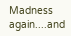Madness again....and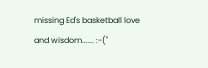missing Ed's basketball love and wisdom...... :-("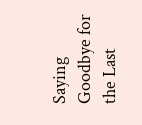Saying Goodbye for the Last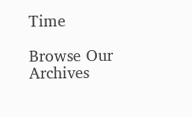Time

Browse Our Archives